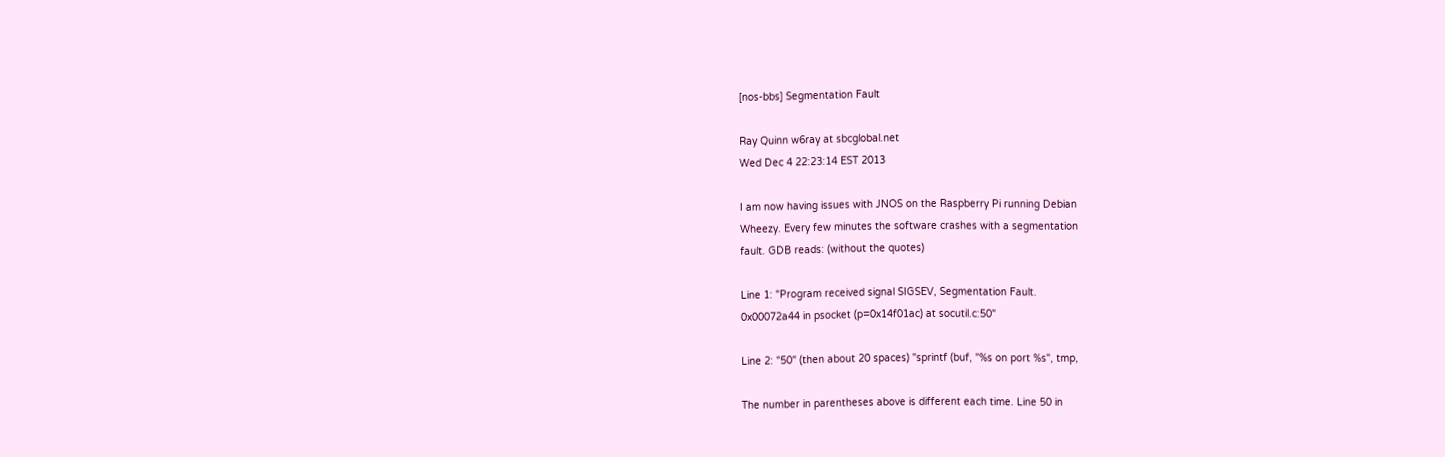[nos-bbs] Segmentation Fault

Ray Quinn w6ray at sbcglobal.net
Wed Dec 4 22:23:14 EST 2013

I am now having issues with JNOS on the Raspberry Pi running Debian
Wheezy. Every few minutes the software crashes with a segmentation
fault. GDB reads: (without the quotes)

Line 1: "Program received signal SIGSEV, Segmentation Fault.
0x00072a44 in psocket (p=0x14f01ac) at socutil.c:50"

Line 2: "50" (then about 20 spaces) "sprintf (buf, "%s on port %s", tmp,

The number in parentheses above is different each time. Line 50 in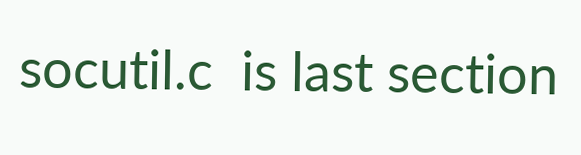socutil.c  is last section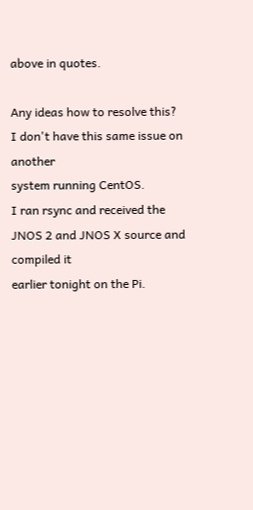above in quotes.

Any ideas how to resolve this? I don't have this same issue on another
system running CentOS.
I ran rsync and received the JNOS 2 and JNOS X source and compiled it
earlier tonight on the Pi.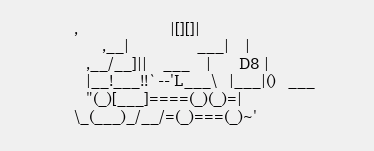,                       |[][]|
       ,__|                 ___|    |
   ,__/__]||    ___    |       D8 |
   |__!___!!`--'L___\   |___|()   ___
   "(_)[___]====(_)(_)=| \_(___)_/__/=(_)===(_)~'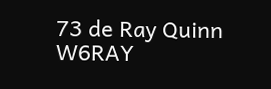73 de Ray Quinn W6RAY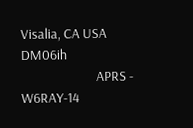Visalia, CA USA DM06ih
                         APRS - W6RAY-14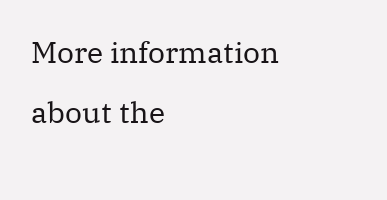More information about the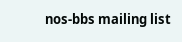nos-bbs mailing list